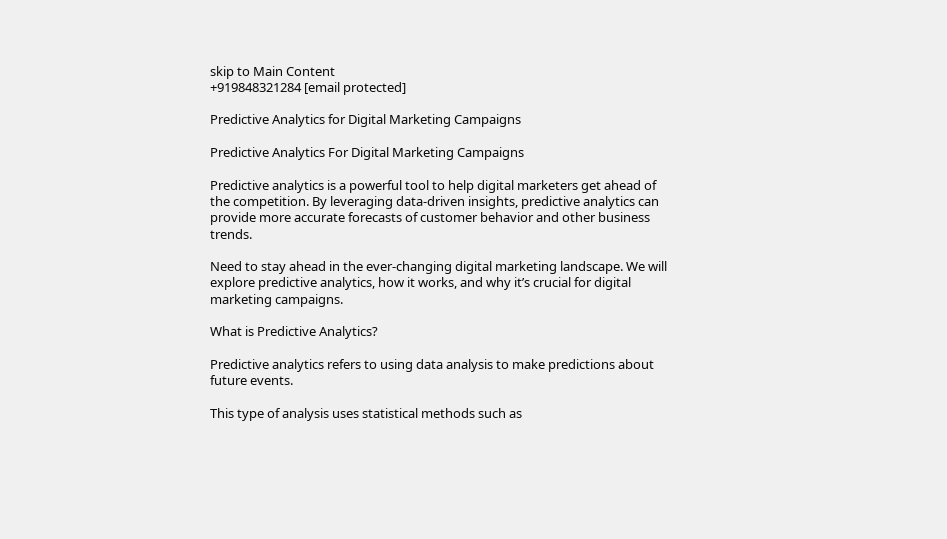skip to Main Content
+919848321284 [email protected]

Predictive Analytics for Digital Marketing Campaigns

Predictive Analytics For Digital Marketing Campaigns

Predictive analytics is a powerful tool to help digital marketers get ahead of the competition. By leveraging data-driven insights, predictive analytics can provide more accurate forecasts of customer behavior and other business trends.

Need to stay ahead in the ever-changing digital marketing landscape. We will explore predictive analytics, how it works, and why it’s crucial for digital marketing campaigns.

What is Predictive Analytics?

Predictive analytics refers to using data analysis to make predictions about future events.

This type of analysis uses statistical methods such as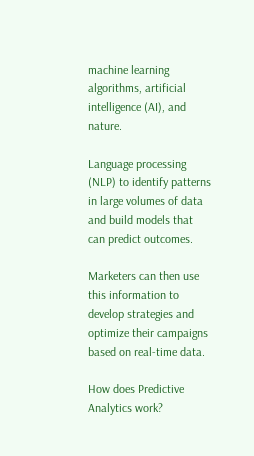machine learning algorithms, artificial intelligence (AI), and nature.

Language processing (NLP) to identify patterns in large volumes of data and build models that can predict outcomes.

Marketers can then use this information to develop strategies and optimize their campaigns based on real-time data.

How does Predictive Analytics work?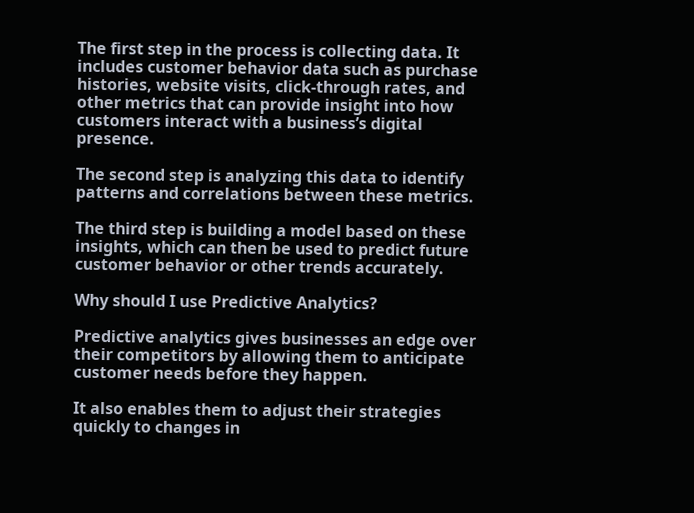The first step in the process is collecting data. It includes customer behavior data such as purchase histories, website visits, click-through rates, and other metrics that can provide insight into how customers interact with a business’s digital presence.

The second step is analyzing this data to identify patterns and correlations between these metrics.

The third step is building a model based on these insights, which can then be used to predict future customer behavior or other trends accurately.

Why should I use Predictive Analytics?

Predictive analytics gives businesses an edge over their competitors by allowing them to anticipate customer needs before they happen.

It also enables them to adjust their strategies quickly to changes in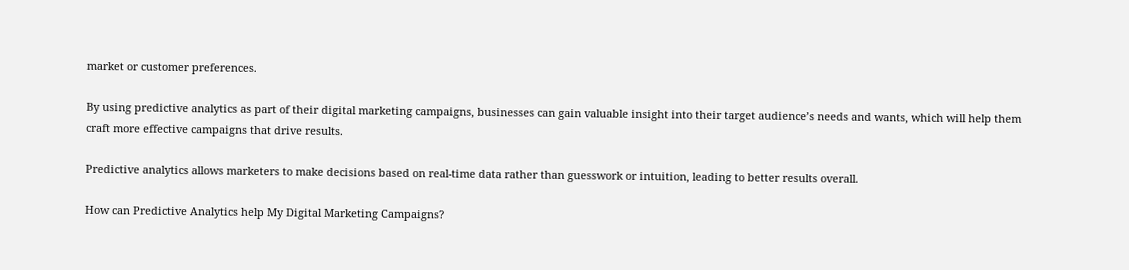market or customer preferences.

By using predictive analytics as part of their digital marketing campaigns, businesses can gain valuable insight into their target audience’s needs and wants, which will help them craft more effective campaigns that drive results.

Predictive analytics allows marketers to make decisions based on real-time data rather than guesswork or intuition, leading to better results overall.

How can Predictive Analytics help My Digital Marketing Campaigns?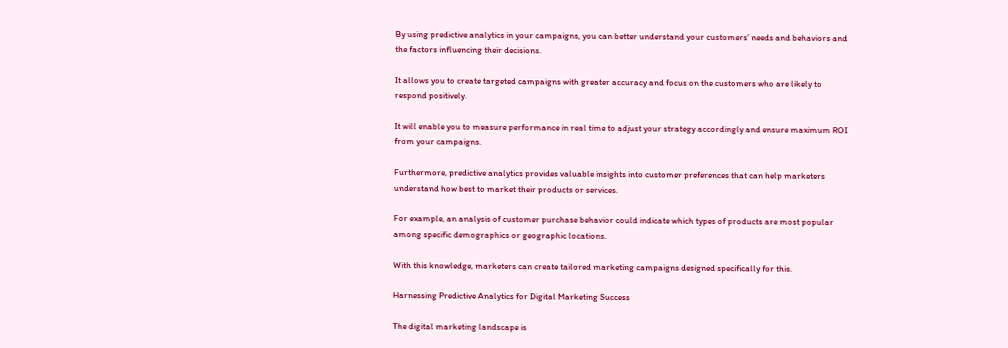By using predictive analytics in your campaigns, you can better understand your customers’ needs and behaviors and the factors influencing their decisions.

It allows you to create targeted campaigns with greater accuracy and focus on the customers who are likely to respond positively.

It will enable you to measure performance in real time to adjust your strategy accordingly and ensure maximum ROI from your campaigns.

Furthermore, predictive analytics provides valuable insights into customer preferences that can help marketers understand how best to market their products or services.

For example, an analysis of customer purchase behavior could indicate which types of products are most popular among specific demographics or geographic locations.

With this knowledge, marketers can create tailored marketing campaigns designed specifically for this.

Harnessing Predictive Analytics for Digital Marketing Success

The digital marketing landscape is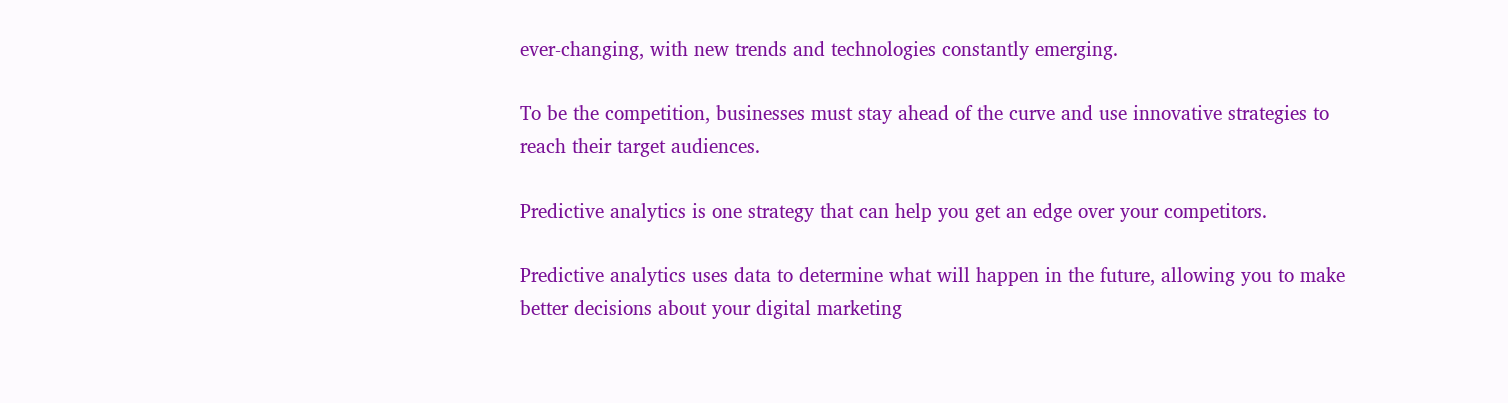ever-changing, with new trends and technologies constantly emerging.

To be the competition, businesses must stay ahead of the curve and use innovative strategies to reach their target audiences.

Predictive analytics is one strategy that can help you get an edge over your competitors.

Predictive analytics uses data to determine what will happen in the future, allowing you to make better decisions about your digital marketing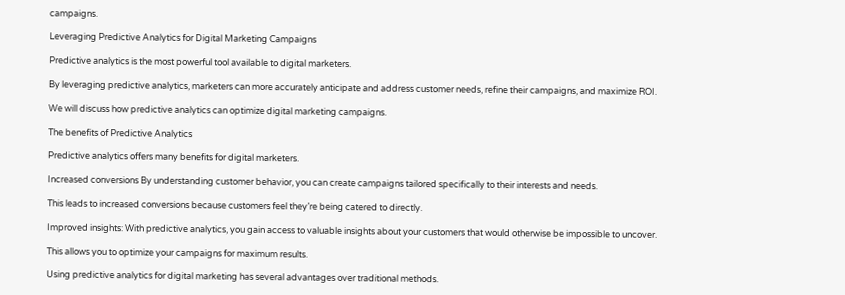campaigns.

Leveraging Predictive Analytics for Digital Marketing Campaigns

Predictive analytics is the most powerful tool available to digital marketers.

By leveraging predictive analytics, marketers can more accurately anticipate and address customer needs, refine their campaigns, and maximize ROI.

We will discuss how predictive analytics can optimize digital marketing campaigns.

The benefits of Predictive Analytics

Predictive analytics offers many benefits for digital marketers.

Increased conversions By understanding customer behavior, you can create campaigns tailored specifically to their interests and needs.

This leads to increased conversions because customers feel they’re being catered to directly.

Improved insights: With predictive analytics, you gain access to valuable insights about your customers that would otherwise be impossible to uncover.

This allows you to optimize your campaigns for maximum results.

Using predictive analytics for digital marketing has several advantages over traditional methods.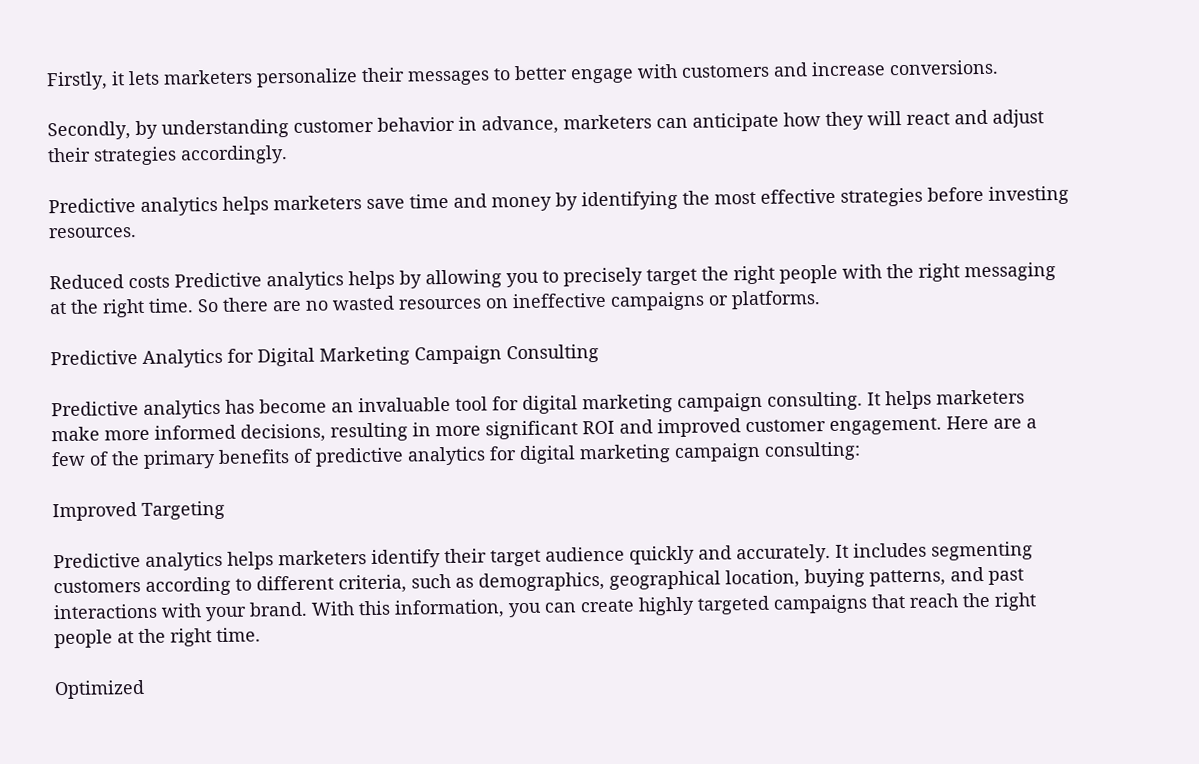Firstly, it lets marketers personalize their messages to better engage with customers and increase conversions.

Secondly, by understanding customer behavior in advance, marketers can anticipate how they will react and adjust their strategies accordingly.

Predictive analytics helps marketers save time and money by identifying the most effective strategies before investing resources.

Reduced costs Predictive analytics helps by allowing you to precisely target the right people with the right messaging at the right time. So there are no wasted resources on ineffective campaigns or platforms.

Predictive Analytics for Digital Marketing Campaign Consulting

Predictive analytics has become an invaluable tool for digital marketing campaign consulting. It helps marketers make more informed decisions, resulting in more significant ROI and improved customer engagement. Here are a few of the primary benefits of predictive analytics for digital marketing campaign consulting:

Improved Targeting

Predictive analytics helps marketers identify their target audience quickly and accurately. It includes segmenting customers according to different criteria, such as demographics, geographical location, buying patterns, and past interactions with your brand. With this information, you can create highly targeted campaigns that reach the right people at the right time.

Optimized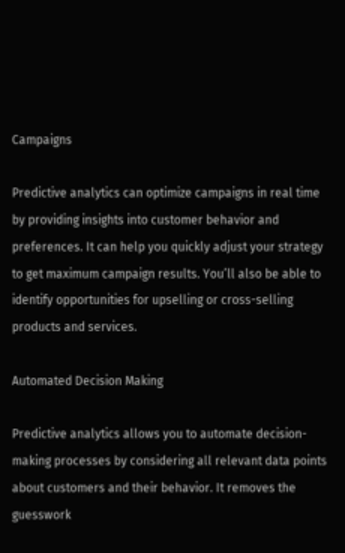Campaigns

Predictive analytics can optimize campaigns in real time by providing insights into customer behavior and preferences. It can help you quickly adjust your strategy to get maximum campaign results. You’ll also be able to identify opportunities for upselling or cross-selling products and services.

Automated Decision Making

Predictive analytics allows you to automate decision-making processes by considering all relevant data points about customers and their behavior. It removes the guesswork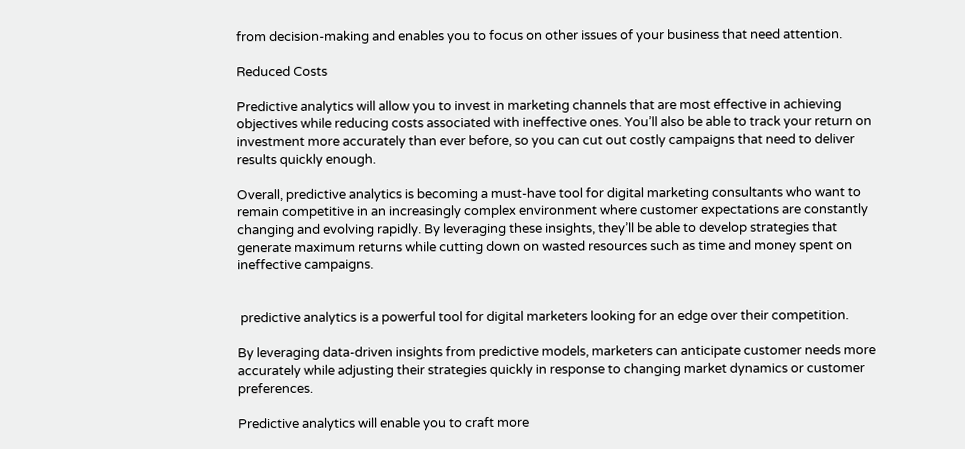from decision-making and enables you to focus on other issues of your business that need attention.

Reduced Costs

Predictive analytics will allow you to invest in marketing channels that are most effective in achieving objectives while reducing costs associated with ineffective ones. You’ll also be able to track your return on investment more accurately than ever before, so you can cut out costly campaigns that need to deliver results quickly enough.

Overall, predictive analytics is becoming a must-have tool for digital marketing consultants who want to remain competitive in an increasingly complex environment where customer expectations are constantly changing and evolving rapidly. By leveraging these insights, they’ll be able to develop strategies that generate maximum returns while cutting down on wasted resources such as time and money spent on ineffective campaigns.


 predictive analytics is a powerful tool for digital marketers looking for an edge over their competition.

By leveraging data-driven insights from predictive models, marketers can anticipate customer needs more accurately while adjusting their strategies quickly in response to changing market dynamics or customer preferences.

Predictive analytics will enable you to craft more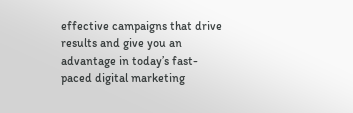effective campaigns that drive results and give you an advantage in today’s fast-paced digital marketing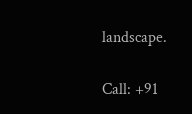landscape.

Call: +91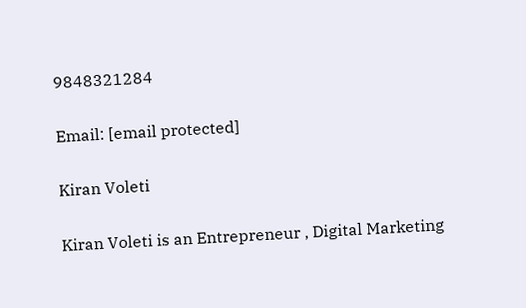9848321284

Email: [email protected]

Kiran Voleti

Kiran Voleti is an Entrepreneur , Digital Marketing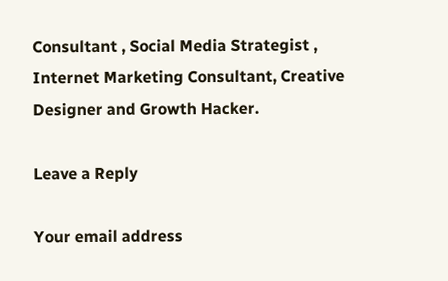Consultant , Social Media Strategist , Internet Marketing Consultant, Creative Designer and Growth Hacker.

Leave a Reply

Your email address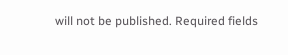will not be published. Required fields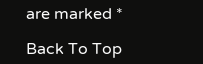are marked *

Back To Top